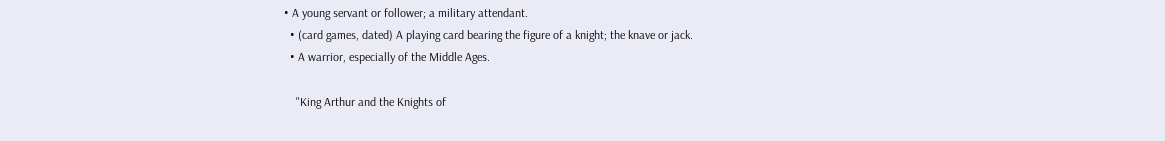• A young servant or follower; a military attendant.
  • (card games, dated) A playing card bearing the figure of a knight; the knave or jack.
  • A warrior, especially of the Middle Ages.

    "King Arthur and the Knights of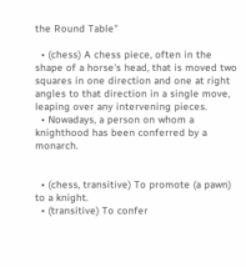the Round Table"

  • (chess) A chess piece, often in the shape of a horse's head, that is moved two squares in one direction and one at right angles to that direction in a single move, leaping over any intervening pieces.
  • Nowadays, a person on whom a knighthood has been conferred by a monarch.


  • (chess, transitive) To promote (a pawn) to a knight.
  • (transitive) To confer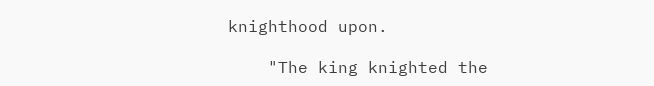knighthood upon.

    "The king knighted the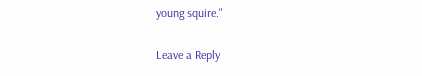young squire."

Leave a Reply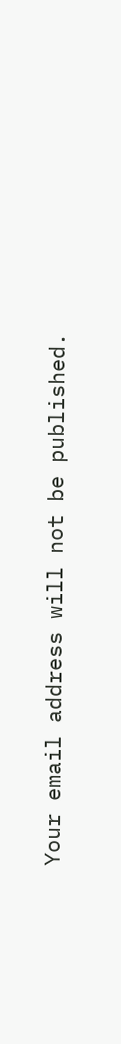Your email address will not be published.